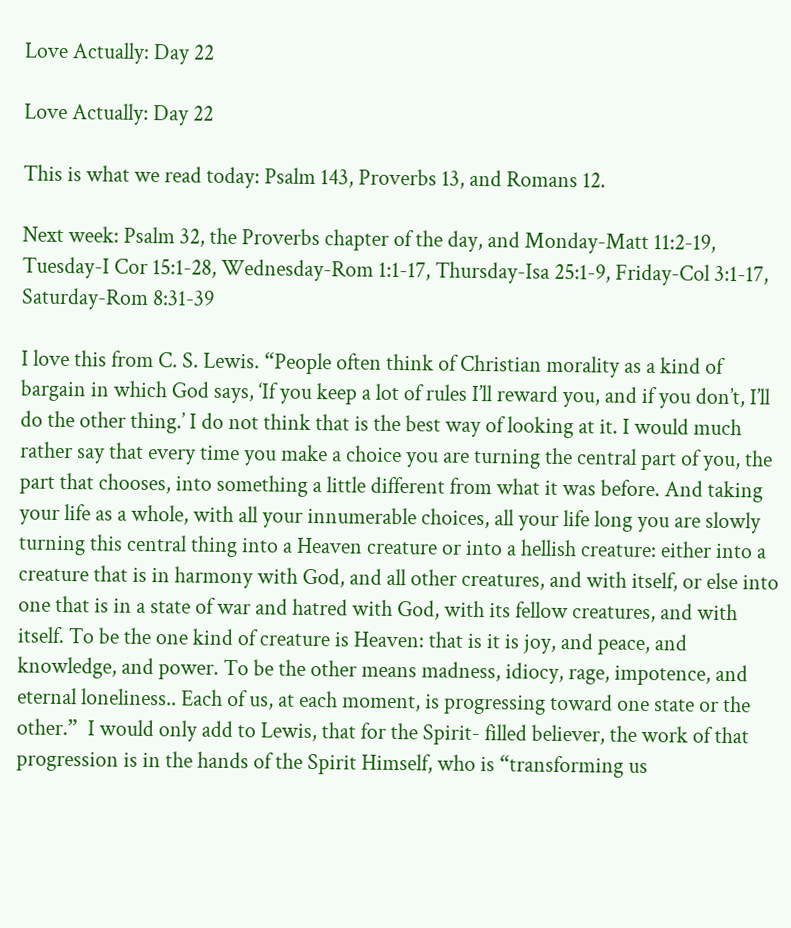Love Actually: Day 22

Love Actually: Day 22

This is what we read today: Psalm 143, Proverbs 13, and Romans 12.

Next week: Psalm 32, the Proverbs chapter of the day, and Monday-Matt 11:2-19, Tuesday-I Cor 15:1-28, Wednesday-Rom 1:1-17, Thursday-Isa 25:1-9, Friday-Col 3:1-17, Saturday-Rom 8:31-39

I love this from C. S. Lewis. “People often think of Christian morality as a kind of bargain in which God says, ‘If you keep a lot of rules I’ll reward you, and if you don’t, I’ll do the other thing.’ I do not think that is the best way of looking at it. I would much rather say that every time you make a choice you are turning the central part of you, the part that chooses, into something a little different from what it was before. And taking your life as a whole, with all your innumerable choices, all your life long you are slowly turning this central thing into a Heaven creature or into a hellish creature: either into a creature that is in harmony with God, and all other creatures, and with itself, or else into one that is in a state of war and hatred with God, with its fellow creatures, and with itself. To be the one kind of creature is Heaven: that is it is joy, and peace, and knowledge, and power. To be the other means madness, idiocy, rage, impotence, and eternal loneliness.. Each of us, at each moment, is progressing toward one state or the other.”  I would only add to Lewis, that for the Spirit- filled believer, the work of that progression is in the hands of the Spirit Himself, who is “transforming us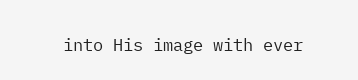into His image with ever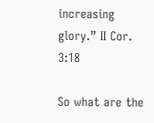increasing glory.” II Cor. 3:18

So what are the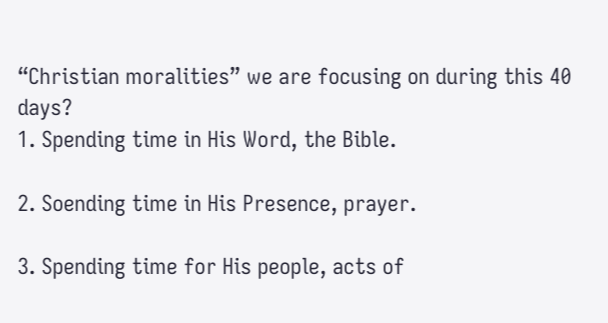“Christian moralities” we are focusing on during this 40 days?
1. Spending time in His Word, the Bible.

2. Soending time in His Presence, prayer.

3. Spending time for His people, acts of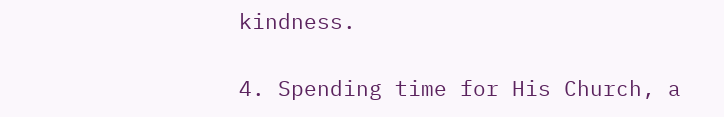kindness.

4. Spending time for His Church, a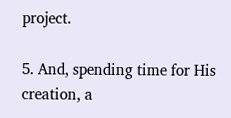project.

5. And, spending time for His creation, a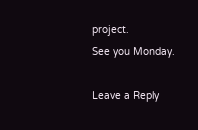project.
See you Monday.

Leave a Reply